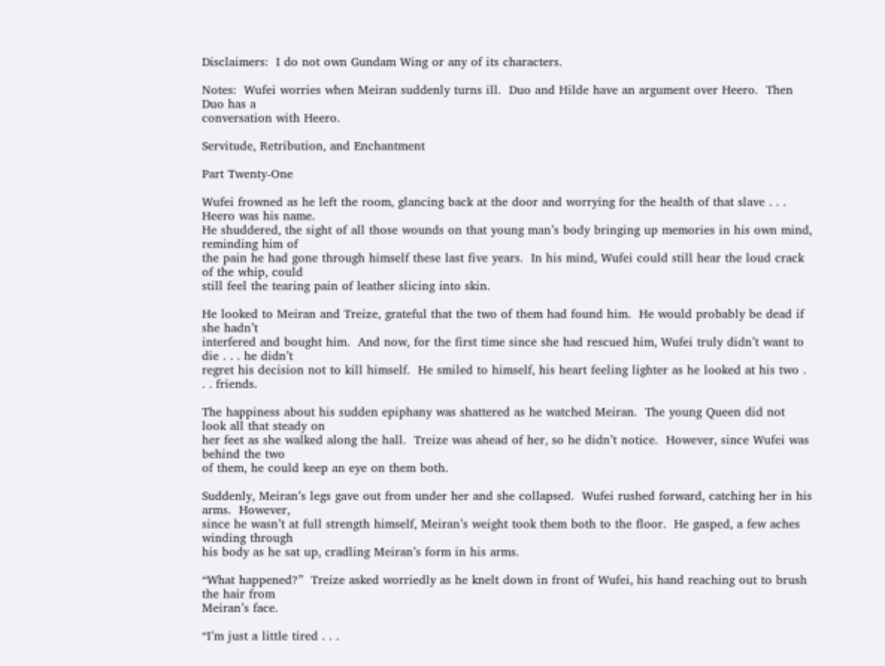Disclaimers:  I do not own Gundam Wing or any of its characters.

Notes:  Wufei worries when Meiran suddenly turns ill.  Duo and Hilde have an argument over Heero.  Then Duo has a
conversation with Heero.

Servitude, Retribution, and Enchantment

Part Twenty-One

Wufei frowned as he left the room, glancing back at the door and worrying for the health of that slave . . . Heero was his name.
He shuddered, the sight of all those wounds on that young man’s body bringing up memories in his own mind, reminding him of
the pain he had gone through himself these last five years.  In his mind, Wufei could still hear the loud crack of the whip, could
still feel the tearing pain of leather slicing into skin.

He looked to Meiran and Treize, grateful that the two of them had found him.  He would probably be dead if she hadn’t
interfered and bought him.  And now, for the first time since she had rescued him, Wufei truly didn’t want to die . . . he didn’t
regret his decision not to kill himself.  He smiled to himself, his heart feeling lighter as he looked at his two . . . friends.

The happiness about his sudden epiphany was shattered as he watched Meiran.  The young Queen did not look all that steady on
her feet as she walked along the hall.  Treize was ahead of her, so he didn’t notice.  However, since Wufei was behind the two
of them, he could keep an eye on them both.

Suddenly, Meiran’s legs gave out from under her and she collapsed.  Wufei rushed forward, catching her in his arms.  However,
since he wasn’t at full strength himself, Meiran’s weight took them both to the floor.  He gasped, a few aches winding through
his body as he sat up, cradling Meiran’s form in his arms.

“What happened?”  Treize asked worriedly as he knelt down in front of Wufei, his hand reaching out to brush the hair from
Meiran’s face.

“I’m just a little tired . . .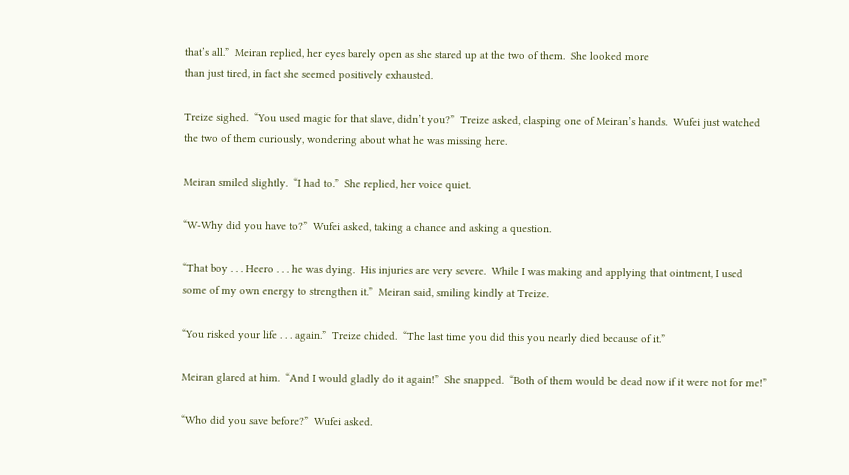that’s all.”  Meiran replied, her eyes barely open as she stared up at the two of them.  She looked more
than just tired, in fact she seemed positively exhausted.

Treize sighed.  “You used magic for that slave, didn’t you?”  Treize asked, clasping one of Meiran’s hands.  Wufei just watched
the two of them curiously, wondering about what he was missing here.

Meiran smiled slightly.  “I had to.”  She replied, her voice quiet.

“W-Why did you have to?”  Wufei asked, taking a chance and asking a question.

“That boy . . . Heero . . . he was dying.  His injuries are very severe.  While I was making and applying that ointment, I used
some of my own energy to strengthen it.”  Meiran said, smiling kindly at Treize.

“You risked your life . . . again.”  Treize chided.  “The last time you did this you nearly died because of it.”

Meiran glared at him.  “And I would gladly do it again!”  She snapped.  “Both of them would be dead now if it were not for me!”

“Who did you save before?”  Wufei asked.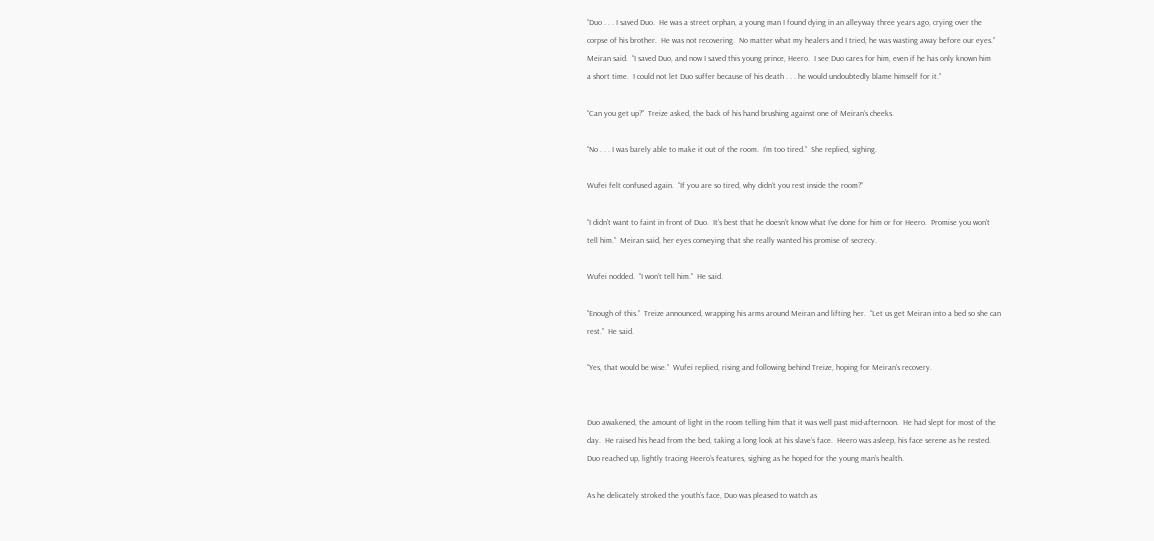“Duo . . . I saved Duo.  He was a street orphan, a young man I found dying in an alleyway three years ago, crying over the
corpse of his brother.  He was not recovering.  No matter what my healers and I tried, he was wasting away before our eyes.”
Meiran said.  “I saved Duo, and now I saved this young prince, Heero.  I see Duo cares for him, even if he has only known him
a short time.  I could not let Duo suffer because of his death . . . he would undoubtedly blame himself for it.”

“Can you get up?”  Treize asked, the back of his hand brushing against one of Meiran’s cheeks.

“No . . . I was barely able to make it out of the room.  I’m too tired.”  She replied, sighing.

Wufei felt confused again.  “If you are so tired, why didn’t you rest inside the room?”

“I didn’t want to faint in front of Duo.  It’s best that he doesn’t know what I’ve done for him or for Heero.  Promise you won’t
tell him.”  Meiran said, her eyes conveying that she really wanted his promise of secrecy.

Wufei nodded.  “I won’t tell him.”  He said.

“Enough of this.”  Treize announced, wrapping his arms around Meiran and lifting her.  “Let us get Meiran into a bed so she can
rest.”  He said.

“Yes, that would be wise.”  Wufei replied, rising and following behind Treize, hoping for Meiran’s recovery.


Duo awakened, the amount of light in the room telling him that it was well past mid-afternoon.  He had slept for most of the
day.  He raised his head from the bed, taking a long look at his slave’s face.  Heero was asleep, his face serene as he rested.
Duo reached up, lightly tracing Heero’s features, sighing as he hoped for the young man’s health.

As he delicately stroked the youth’s face, Duo was pleased to watch as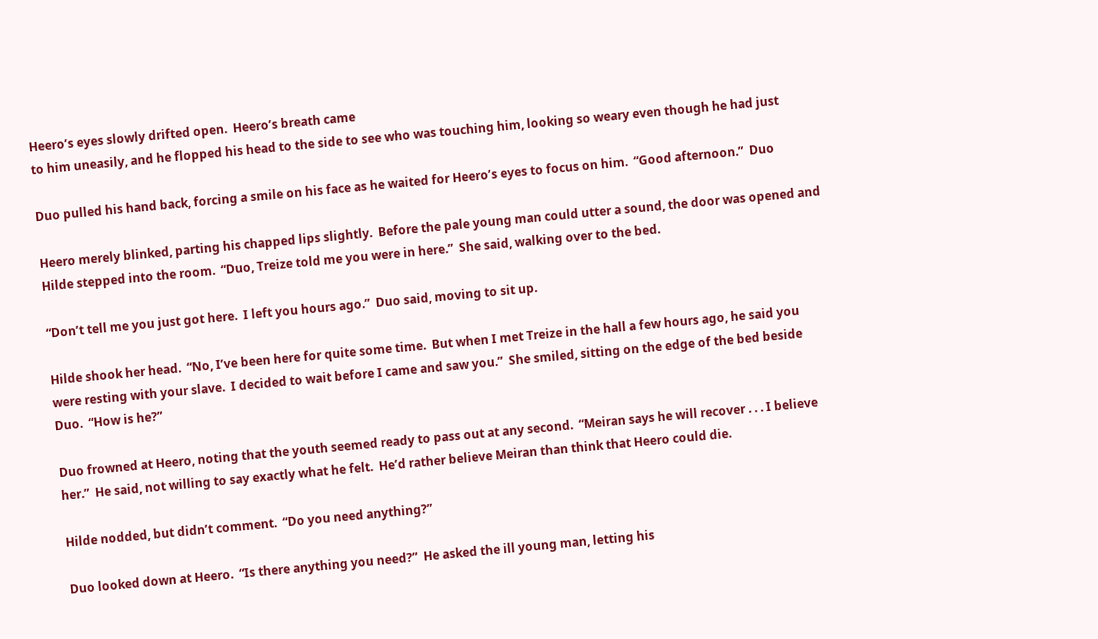Heero’s eyes slowly drifted open.  Heero’s breath came
to him uneasily, and he flopped his head to the side to see who was touching him, looking so weary even though he had just

Duo pulled his hand back, forcing a smile on his face as he waited for Heero’s eyes to focus on him.  “Good afternoon.”  Duo

Heero merely blinked, parting his chapped lips slightly.  Before the pale young man could utter a sound, the door was opened and
Hilde stepped into the room.  “Duo, Treize told me you were in here.”  She said, walking over to the bed.

“Don’t tell me you just got here.  I left you hours ago.”  Duo said, moving to sit up.

Hilde shook her head.  “No, I’ve been here for quite some time.  But when I met Treize in the hall a few hours ago, he said you
were resting with your slave.  I decided to wait before I came and saw you.”  She smiled, sitting on the edge of the bed beside
Duo.  “How is he?”

Duo frowned at Heero, noting that the youth seemed ready to pass out at any second.  “Meiran says he will recover . . . I believe
her.”  He said, not willing to say exactly what he felt.  He’d rather believe Meiran than think that Heero could die.

Hilde nodded, but didn’t comment.  “Do you need anything?”

Duo looked down at Heero.  “Is there anything you need?”  He asked the ill young man, letting his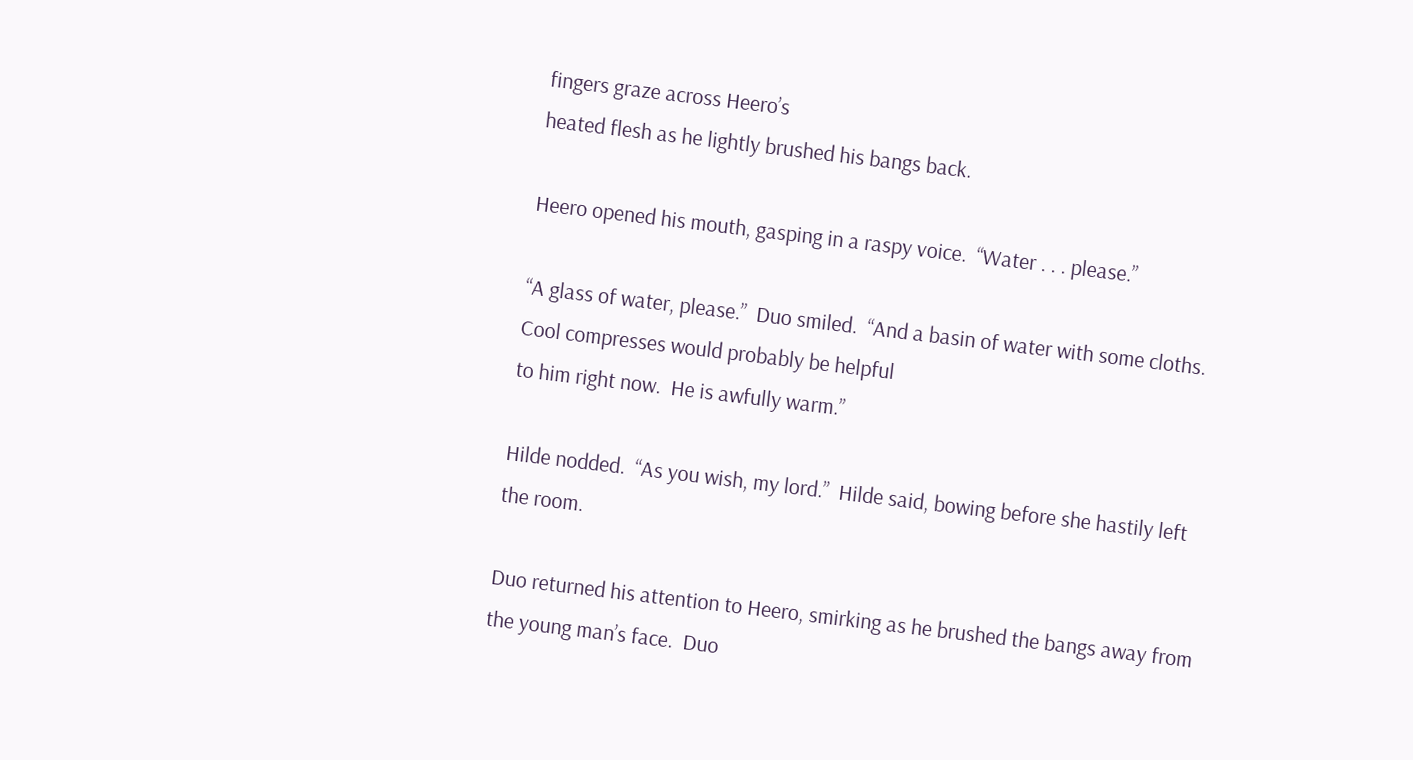fingers graze across Heero’s
heated flesh as he lightly brushed his bangs back.

Heero opened his mouth, gasping in a raspy voice.  “Water . . . please.”

“A glass of water, please.”  Duo smiled.  “And a basin of water with some cloths.  Cool compresses would probably be helpful
to him right now.  He is awfully warm.”

Hilde nodded.  “As you wish, my lord.”  Hilde said, bowing before she hastily left the room.

Duo returned his attention to Heero, smirking as he brushed the bangs away from the young man’s face.  Duo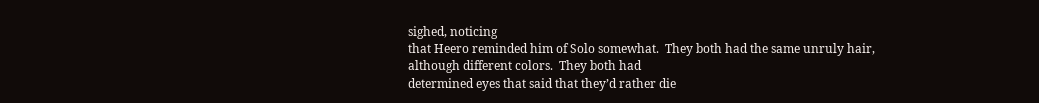sighed, noticing
that Heero reminded him of Solo somewhat.  They both had the same unruly hair, although different colors.  They both had
determined eyes that said that they’d rather die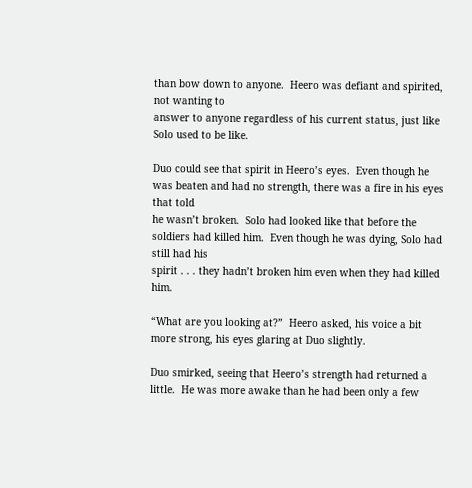than bow down to anyone.  Heero was defiant and spirited, not wanting to
answer to anyone regardless of his current status, just like Solo used to be like.

Duo could see that spirit in Heero’s eyes.  Even though he was beaten and had no strength, there was a fire in his eyes that told
he wasn’t broken.  Solo had looked like that before the soldiers had killed him.  Even though he was dying, Solo had still had his
spirit . . . they hadn’t broken him even when they had killed him.

“What are you looking at?”  Heero asked, his voice a bit more strong, his eyes glaring at Duo slightly.

Duo smirked, seeing that Heero’s strength had returned a little.  He was more awake than he had been only a few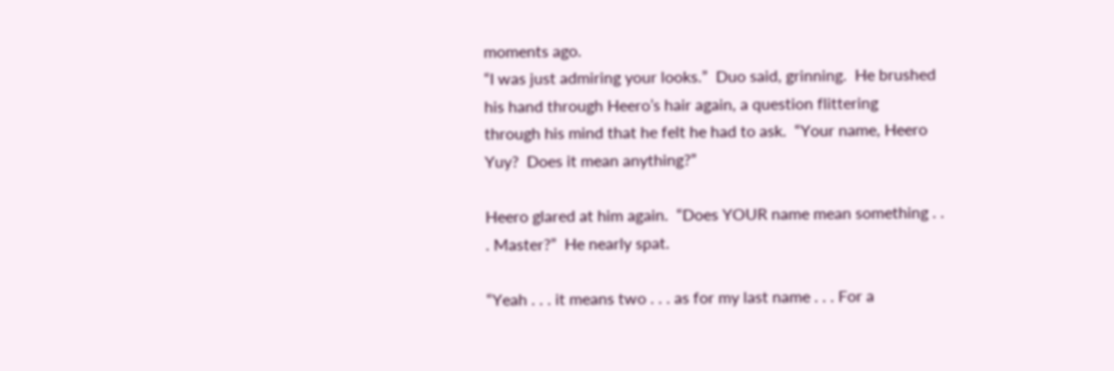moments ago.
“I was just admiring your looks.”  Duo said, grinning.  He brushed his hand through Heero’s hair again, a question flittering
through his mind that he felt he had to ask.  “Your name, Heero Yuy?  Does it mean anything?”

Heero glared at him again.  “Does YOUR name mean something . . . Master?”  He nearly spat.

“Yeah . . . it means two . . . as for my last name . . . For a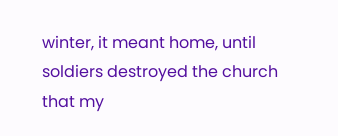winter, it meant home, until soldiers destroyed the church that my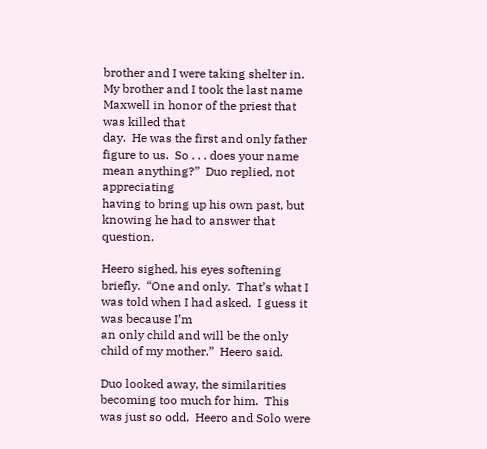brother and I were taking shelter in.  My brother and I took the last name Maxwell in honor of the priest that was killed that
day.  He was the first and only father figure to us.  So . . . does your name mean anything?”  Duo replied, not appreciating
having to bring up his own past, but knowing he had to answer that question.

Heero sighed, his eyes softening briefly.  “One and only.  That’s what I was told when I had asked.  I guess it was because I’m
an only child and will be the only child of my mother.”  Heero said.

Duo looked away, the similarities becoming too much for him.  This was just so odd.  Heero and Solo were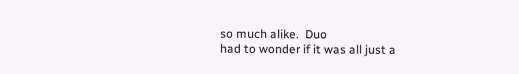so much alike.  Duo
had to wonder if it was all just a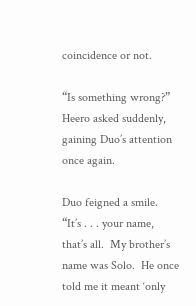coincidence or not.

“Is something wrong?”  Heero asked suddenly, gaining Duo’s attention once again.

Duo feigned a smile.  “It’s . . . your name, that’s all.  My brother’s name was Solo.  He once told me it meant ‘only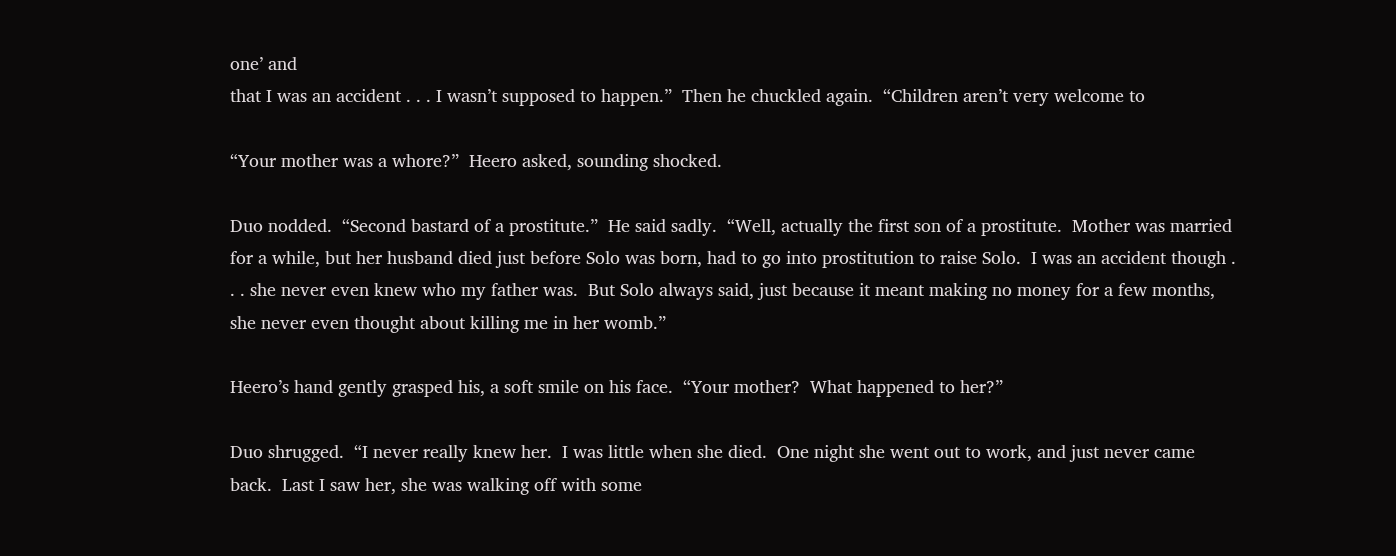one’ and
that I was an accident . . . I wasn’t supposed to happen.”  Then he chuckled again.  “Children aren’t very welcome to

“Your mother was a whore?”  Heero asked, sounding shocked.

Duo nodded.  “Second bastard of a prostitute.”  He said sadly.  “Well, actually the first son of a prostitute.  Mother was married
for a while, but her husband died just before Solo was born, had to go into prostitution to raise Solo.  I was an accident though .
. . she never even knew who my father was.  But Solo always said, just because it meant making no money for a few months,
she never even thought about killing me in her womb.”

Heero’s hand gently grasped his, a soft smile on his face.  “Your mother?  What happened to her?”

Duo shrugged.  “I never really knew her.  I was little when she died.  One night she went out to work, and just never came
back.  Last I saw her, she was walking off with some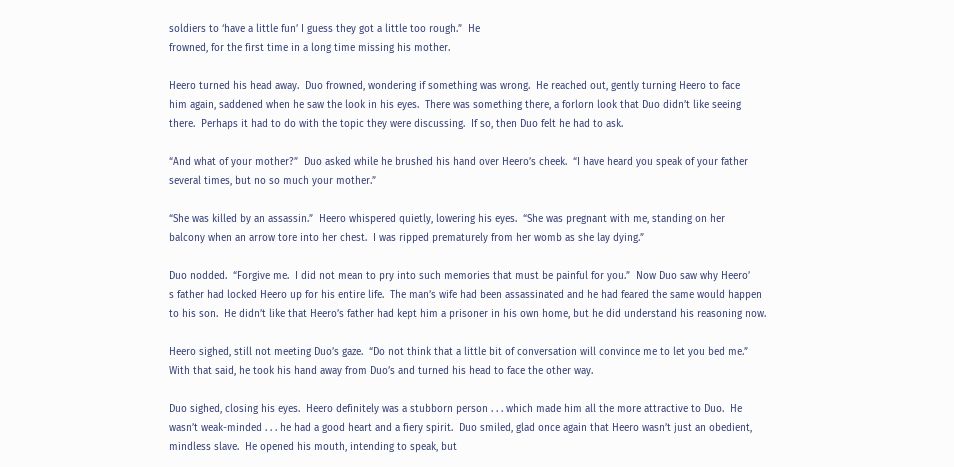soldiers to ‘have a little fun’ I guess they got a little too rough.”  He
frowned, for the first time in a long time missing his mother.

Heero turned his head away.  Duo frowned, wondering if something was wrong.  He reached out, gently turning Heero to face
him again, saddened when he saw the look in his eyes.  There was something there, a forlorn look that Duo didn’t like seeing
there.  Perhaps it had to do with the topic they were discussing.  If so, then Duo felt he had to ask.

“And what of your mother?”  Duo asked while he brushed his hand over Heero’s cheek.  “I have heard you speak of your father
several times, but no so much your mother.”

“She was killed by an assassin.”  Heero whispered quietly, lowering his eyes.  “She was pregnant with me, standing on her
balcony when an arrow tore into her chest.  I was ripped prematurely from her womb as she lay dying.”

Duo nodded.  “Forgive me.  I did not mean to pry into such memories that must be painful for you.”  Now Duo saw why Heero’
s father had locked Heero up for his entire life.  The man’s wife had been assassinated and he had feared the same would happen
to his son.  He didn’t like that Heero’s father had kept him a prisoner in his own home, but he did understand his reasoning now.

Heero sighed, still not meeting Duo’s gaze.  “Do not think that a little bit of conversation will convince me to let you bed me.”
With that said, he took his hand away from Duo’s and turned his head to face the other way.

Duo sighed, closing his eyes.  Heero definitely was a stubborn person . . . which made him all the more attractive to Duo.  He
wasn’t weak-minded . . . he had a good heart and a fiery spirit.  Duo smiled, glad once again that Heero wasn’t just an obedient,
mindless slave.  He opened his mouth, intending to speak, but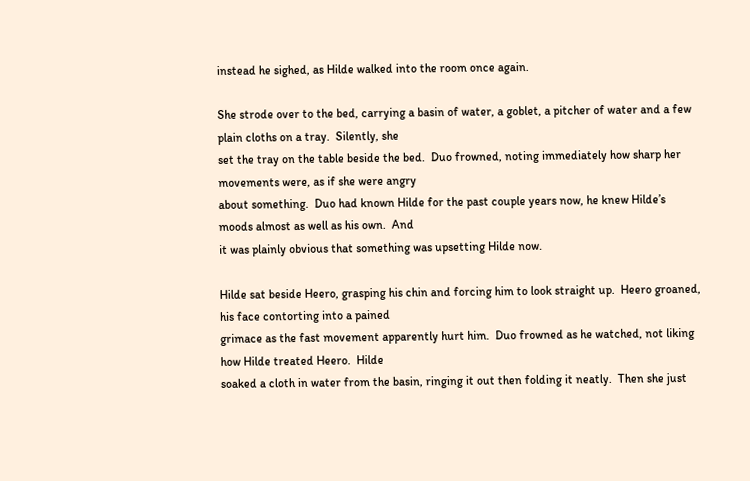instead he sighed, as Hilde walked into the room once again.

She strode over to the bed, carrying a basin of water, a goblet, a pitcher of water and a few plain cloths on a tray.  Silently, she
set the tray on the table beside the bed.  Duo frowned, noting immediately how sharp her movements were, as if she were angry
about something.  Duo had known Hilde for the past couple years now, he knew Hilde’s moods almost as well as his own.  And
it was plainly obvious that something was upsetting Hilde now.

Hilde sat beside Heero, grasping his chin and forcing him to look straight up.  Heero groaned, his face contorting into a pained
grimace as the fast movement apparently hurt him.  Duo frowned as he watched, not liking how Hilde treated Heero.  Hilde
soaked a cloth in water from the basin, ringing it out then folding it neatly.  Then she just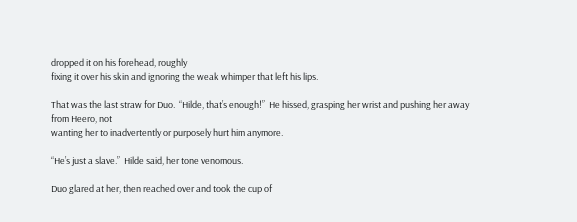dropped it on his forehead, roughly
fixing it over his skin and ignoring the weak whimper that left his lips.

That was the last straw for Duo.  “Hilde, that’s enough!”  He hissed, grasping her wrist and pushing her away from Heero, not
wanting her to inadvertently or purposely hurt him anymore.

“He’s just a slave.”  Hilde said, her tone venomous.

Duo glared at her, then reached over and took the cup of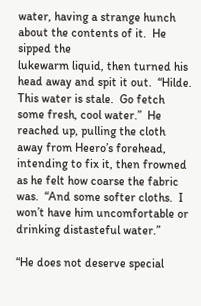water, having a strange hunch about the contents of it.  He sipped the
lukewarm liquid, then turned his head away and spit it out.  “Hilde.  This water is stale.  Go fetch some fresh, cool water.”  He
reached up, pulling the cloth away from Heero’s forehead, intending to fix it, then frowned as he felt how coarse the fabric
was.  “And some softer cloths.  I won’t have him uncomfortable or drinking distasteful water.”

“He does not deserve special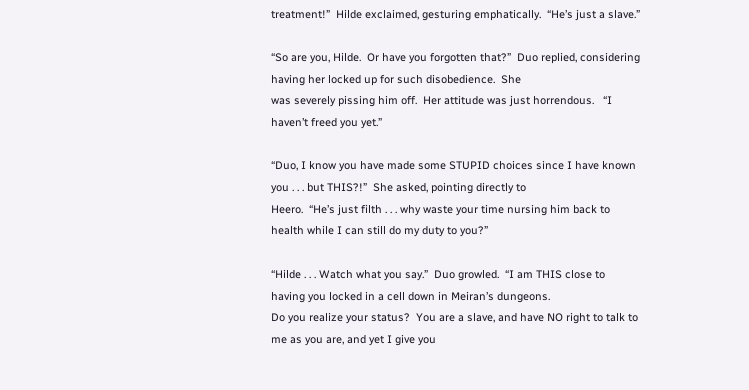treatment!”  Hilde exclaimed, gesturing emphatically.  “He’s just a slave.”

“So are you, Hilde.  Or have you forgotten that?”  Duo replied, considering having her locked up for such disobedience.  She
was severely pissing him off.  Her attitude was just horrendous.   “I haven’t freed you yet.”

“Duo, I know you have made some STUPID choices since I have known you . . . but THIS?!”  She asked, pointing directly to
Heero.  “He’s just filth . . . why waste your time nursing him back to health while I can still do my duty to you?”

“Hilde . . . Watch what you say.”  Duo growled.  “I am THIS close to having you locked in a cell down in Meiran’s dungeons.
Do you realize your status?  You are a slave, and have NO right to talk to me as you are, and yet I give you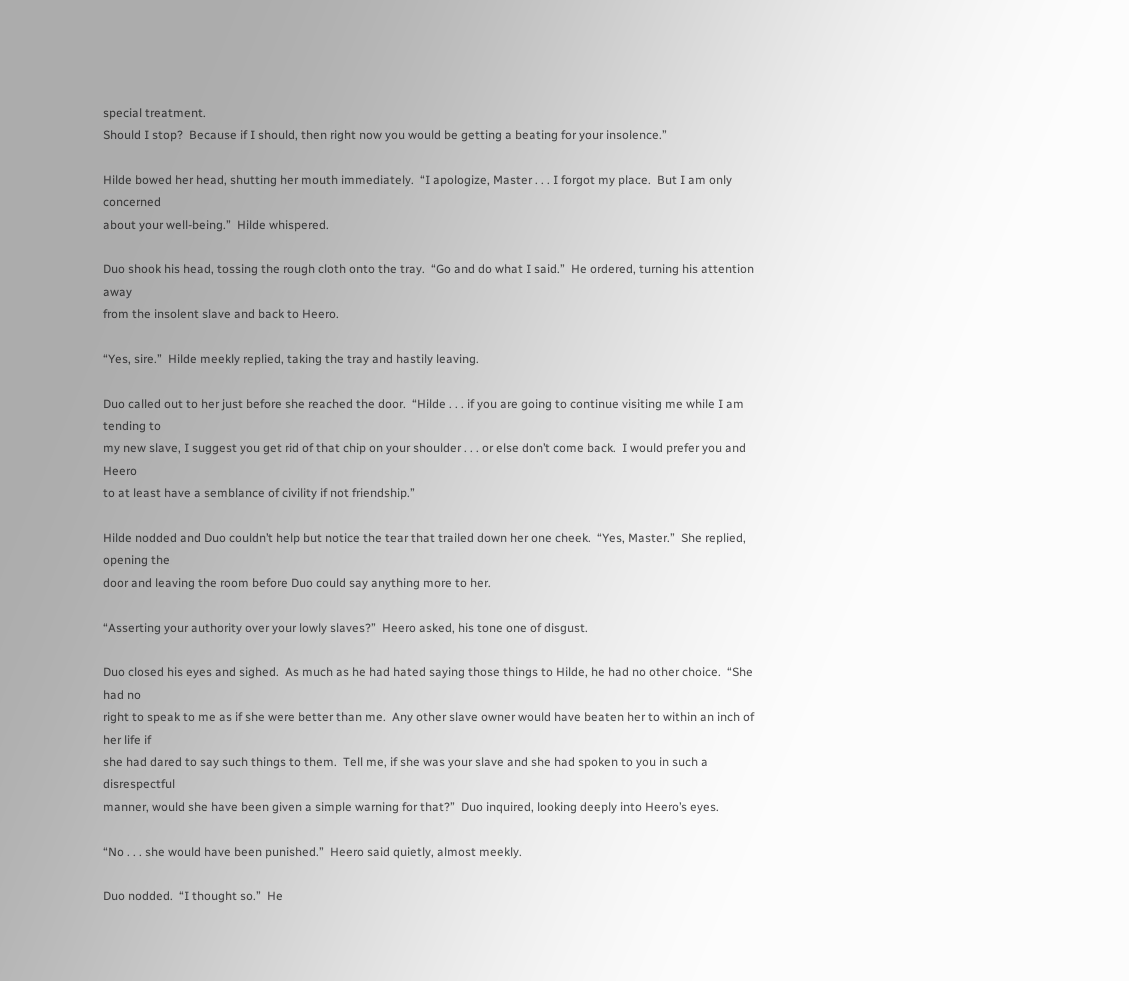special treatment.
Should I stop?  Because if I should, then right now you would be getting a beating for your insolence.”

Hilde bowed her head, shutting her mouth immediately.  “I apologize, Master . . . I forgot my place.  But I am only concerned
about your well-being.”  Hilde whispered.

Duo shook his head, tossing the rough cloth onto the tray.  “Go and do what I said.”  He ordered, turning his attention away
from the insolent slave and back to Heero.

“Yes, sire.”  Hilde meekly replied, taking the tray and hastily leaving.

Duo called out to her just before she reached the door.  “Hilde . . . if you are going to continue visiting me while I am tending to
my new slave, I suggest you get rid of that chip on your shoulder . . . or else don’t come back.  I would prefer you and Heero
to at least have a semblance of civility if not friendship.”

Hilde nodded and Duo couldn’t help but notice the tear that trailed down her one cheek.  “Yes, Master.”  She replied, opening the
door and leaving the room before Duo could say anything more to her.

“Asserting your authority over your lowly slaves?”  Heero asked, his tone one of disgust.

Duo closed his eyes and sighed.  As much as he had hated saying those things to Hilde, he had no other choice.  “She had no
right to speak to me as if she were better than me.  Any other slave owner would have beaten her to within an inch of her life if
she had dared to say such things to them.  Tell me, if she was your slave and she had spoken to you in such a disrespectful
manner, would she have been given a simple warning for that?”  Duo inquired, looking deeply into Heero’s eyes.

“No . . . she would have been punished.”  Heero said quietly, almost meekly.

Duo nodded.  “I thought so.”  He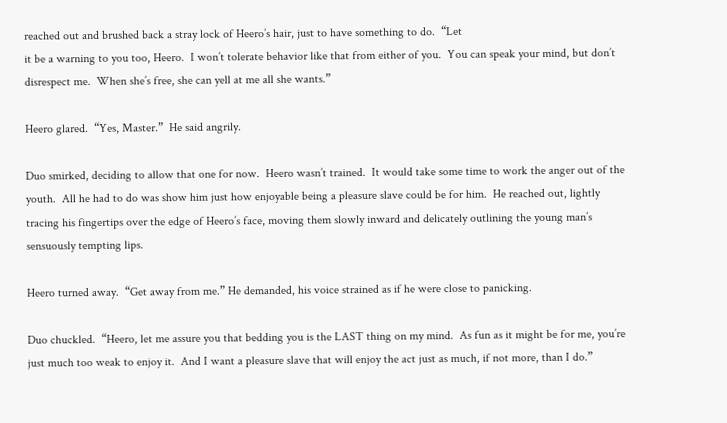reached out and brushed back a stray lock of Heero’s hair, just to have something to do.  “Let
it be a warning to you too, Heero.  I won’t tolerate behavior like that from either of you.  You can speak your mind, but don’t
disrespect me.  When she’s free, she can yell at me all she wants.”

Heero glared.  “Yes, Master.”  He said angrily.

Duo smirked, deciding to allow that one for now.  Heero wasn’t trained.  It would take some time to work the anger out of the
youth.  All he had to do was show him just how enjoyable being a pleasure slave could be for him.  He reached out, lightly
tracing his fingertips over the edge of Heero’s face, moving them slowly inward and delicately outlining the young man’s
sensuously tempting lips.

Heero turned away.  “Get away from me.” He demanded, his voice strained as if he were close to panicking.

Duo chuckled.  “Heero, let me assure you that bedding you is the LAST thing on my mind.  As fun as it might be for me, you’re
just much too weak to enjoy it.  And I want a pleasure slave that will enjoy the act just as much, if not more, than I do.”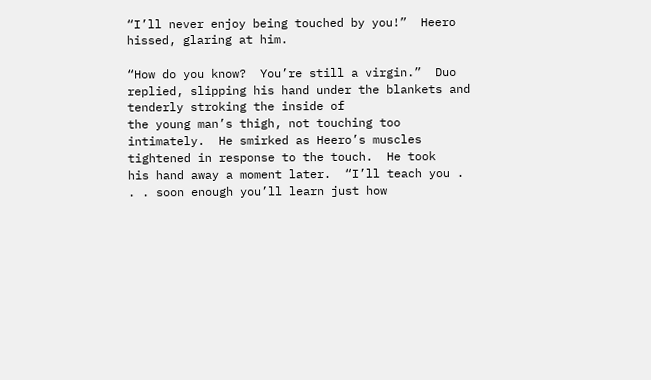“I’ll never enjoy being touched by you!”  Heero hissed, glaring at him.

“How do you know?  You’re still a virgin.”  Duo replied, slipping his hand under the blankets and tenderly stroking the inside of
the young man’s thigh, not touching too intimately.  He smirked as Heero’s muscles tightened in response to the touch.  He took
his hand away a moment later.  “I’ll teach you . . . soon enough you’ll learn just how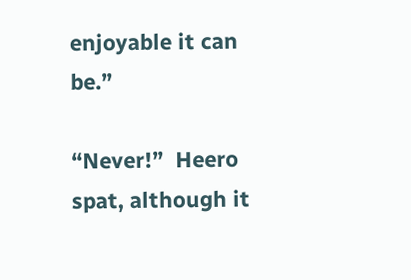enjoyable it can be.”

“Never!”  Heero spat, although it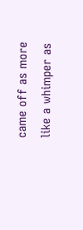came off as more like a whimper as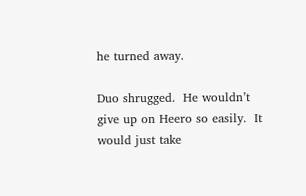he turned away.

Duo shrugged.  He wouldn’t give up on Heero so easily.  It would just take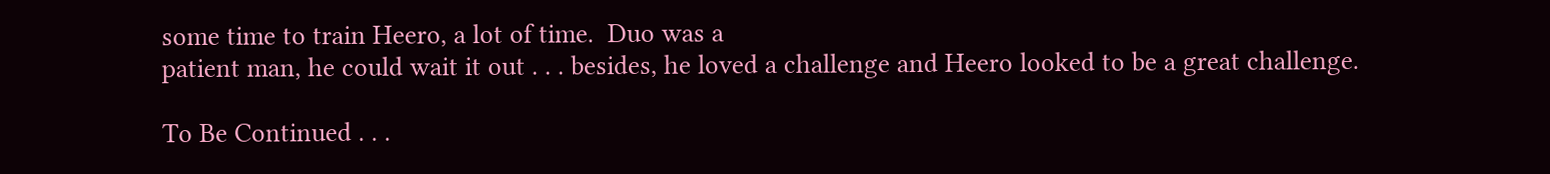some time to train Heero, a lot of time.  Duo was a
patient man, he could wait it out . . . besides, he loved a challenge and Heero looked to be a great challenge.

To Be Continued . . .